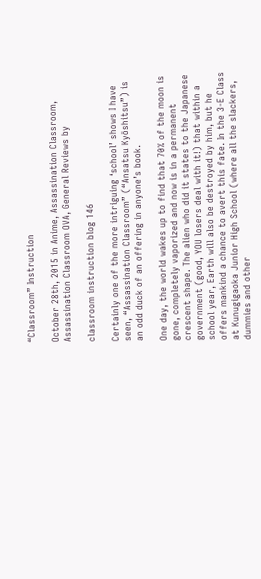“Classroom” Instruction

October 28th, 2015 in Anime, Assassination Classroom, Assassination Classroom OVA, General Reviews by

classroom instruction blog 146

Certainly one of the more intriguing ‘school’ shows I have seen, “Assassination Classroom” (“Ansatsu Kyōshitsu”) is an odd duck of an offering in anyone’s book.

One day, the world wakes up to find that 70% of the moon is gone, completely vaporized and now is in a permanent crescent shape. The alien who did it states to the Japanese government (good, YOU losers deal with it!) that within a school year, Earth will also be destroyed by him, but he offers mankind a chance to avert this fate. In the 3-E Class at Kunugigaoka Junior High School (where all the slackers, dummies and other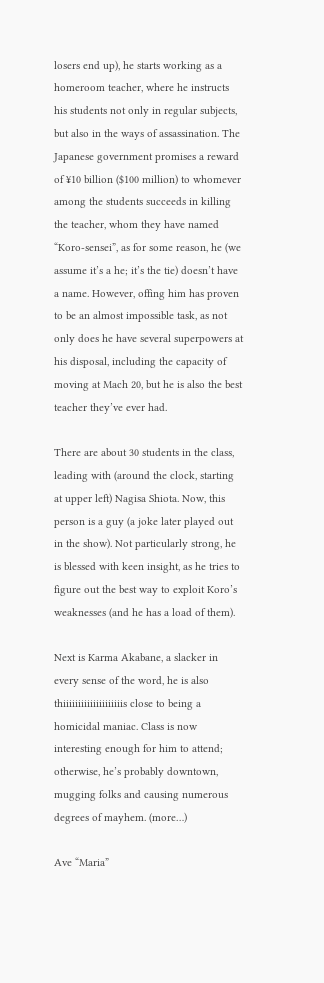losers end up), he starts working as a homeroom teacher, where he instructs his students not only in regular subjects, but also in the ways of assassination. The Japanese government promises a reward of ¥10 billion ($100 million) to whomever among the students succeeds in killing the teacher, whom they have named “Koro-sensei”, as for some reason, he (we assume it’s a he; it’s the tie) doesn’t have a name. However, offing him has proven to be an almost impossible task, as not only does he have several superpowers at his disposal, including the capacity of moving at Mach 20, but he is also the best teacher they’ve ever had.

There are about 30 students in the class, leading with (around the clock, starting at upper left) Nagisa Shiota. Now, this person is a guy (a joke later played out in the show). Not particularly strong, he is blessed with keen insight, as he tries to figure out the best way to exploit Koro’s weaknesses (and he has a load of them).

Next is Karma Akabane, a slacker in every sense of the word, he is also thiiiiiiiiiiiiiiiiiiiis close to being a homicidal maniac. Class is now interesting enough for him to attend; otherwise, he’s probably downtown, mugging folks and causing numerous degrees of mayhem. (more…)

Ave “Maria”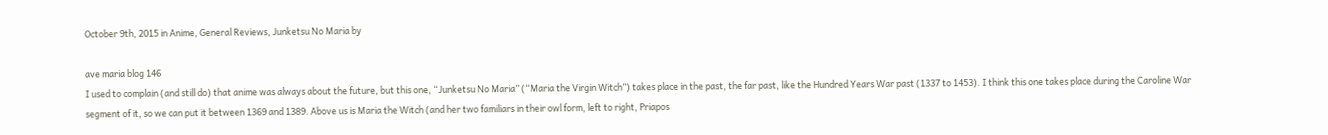October 9th, 2015 in Anime, General Reviews, Junketsu No Maria by

ave maria blog 146
I used to complain (and still do) that anime was always about the future, but this one, “Junketsu No Maria” (“Maria the Virgin Witch”) takes place in the past, the far past, like the Hundred Years War past (1337 to 1453). I think this one takes place during the Caroline War segment of it, so we can put it between 1369 and 1389. Above us is Maria the Witch (and her two familiars in their owl form, left to right, Priapos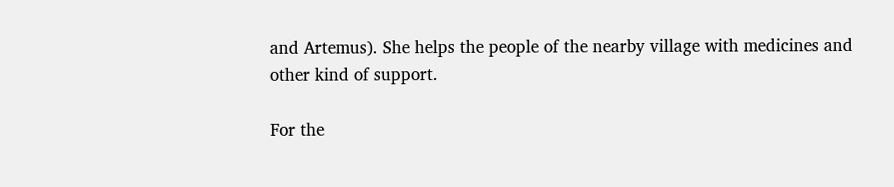and Artemus). She helps the people of the nearby village with medicines and other kind of support.

For the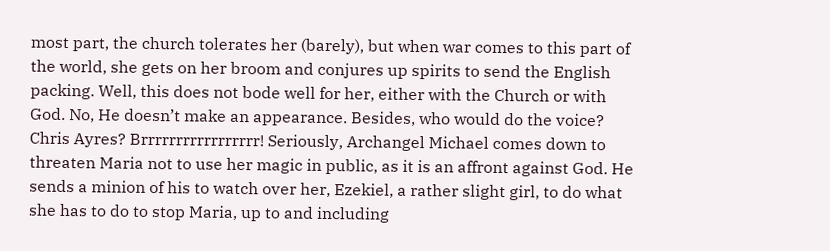most part, the church tolerates her (barely), but when war comes to this part of the world, she gets on her broom and conjures up spirits to send the English packing. Well, this does not bode well for her, either with the Church or with God. No, He doesn’t make an appearance. Besides, who would do the voice? Chris Ayres? Brrrrrrrrrrrrrrrrr! Seriously, Archangel Michael comes down to threaten Maria not to use her magic in public, as it is an affront against God. He sends a minion of his to watch over her, Ezekiel, a rather slight girl, to do what she has to do to stop Maria, up to and including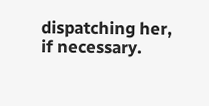dispatching her, if necessary.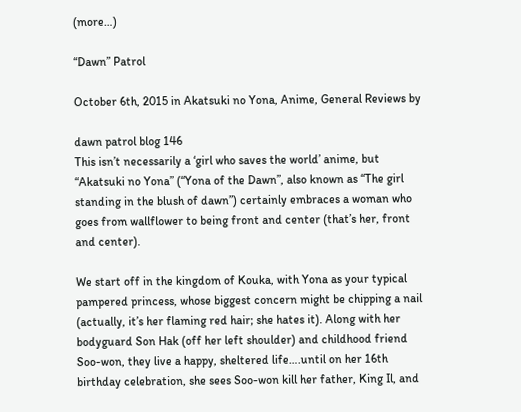(more…)

“Dawn” Patrol

October 6th, 2015 in Akatsuki no Yona, Anime, General Reviews by

dawn patrol blog 146
This isn’t necessarily a ‘girl who saves the world’ anime, but “Akatsuki no Yona” (“Yona of the Dawn”, also known as “The girl standing in the blush of dawn”) certainly embraces a woman who goes from wallflower to being front and center (that’s her, front and center).

We start off in the kingdom of Kouka, with Yona as your typical pampered princess, whose biggest concern might be chipping a nail (actually, it’s her flaming red hair; she hates it). Along with her bodyguard Son Hak (off her left shoulder) and childhood friend Soo-won, they live a happy, sheltered life….until on her 16th birthday celebration, she sees Soo-won kill her father, King Il, and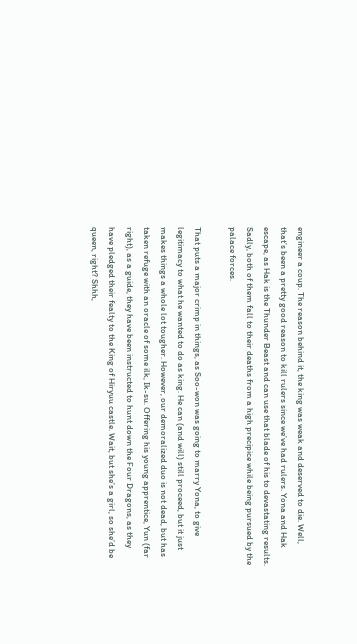engineer a coup. The reason behind it, the king was weak and deserved to die. Well, that’s been a pretty good reason to kill rulers since we’ve had rulers. Yona and Hak escape, as Hak is the Thunder Beast and can use that blade of his to devastating results. Sadly, both of them fall to their deaths from a high precipice while being pursued by the palace forces.

That puts a major crimp in things, as Soo-won was going to marry Yona, to give legitimacy to what he wanted to do as king. He can (and will) still proceed, but it just makes things a whole lot tougher. However, our demoralized duo is not dead, but has taken refuge with an oracle of some ilk, Ik-su. Offering his young apprentice, Yun (far right), as a guide, they have been instructed to hunt down the Four Dragons, as they have pledged their fealty to the King of Hiryuu castle. Wait, but she’s a girl, so she’d be queen, right? Shhh,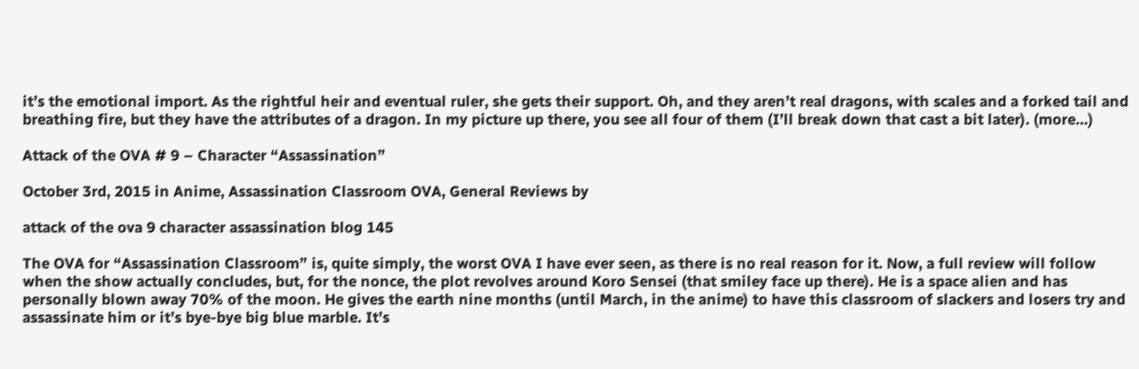it’s the emotional import. As the rightful heir and eventual ruler, she gets their support. Oh, and they aren’t real dragons, with scales and a forked tail and breathing fire, but they have the attributes of a dragon. In my picture up there, you see all four of them (I’ll break down that cast a bit later). (more…)

Attack of the OVA # 9 – Character “Assassination”

October 3rd, 2015 in Anime, Assassination Classroom OVA, General Reviews by

attack of the ova 9 character assassination blog 145

The OVA for “Assassination Classroom” is, quite simply, the worst OVA I have ever seen, as there is no real reason for it. Now, a full review will follow when the show actually concludes, but, for the nonce, the plot revolves around Koro Sensei (that smiley face up there). He is a space alien and has personally blown away 70% of the moon. He gives the earth nine months (until March, in the anime) to have this classroom of slackers and losers try and assassinate him or it’s bye-bye big blue marble. It’s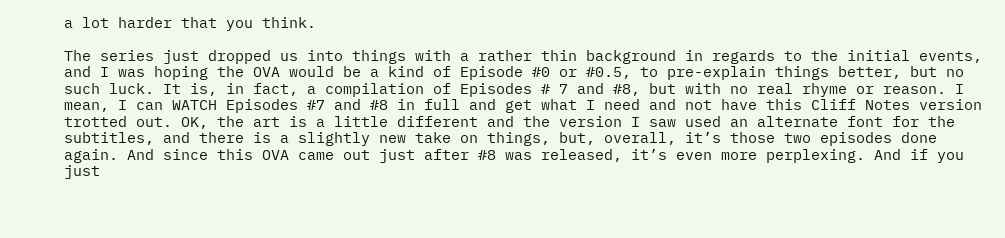a lot harder that you think.

The series just dropped us into things with a rather thin background in regards to the initial events, and I was hoping the OVA would be a kind of Episode #0 or #0.5, to pre-explain things better, but no such luck. It is, in fact, a compilation of Episodes # 7 and #8, but with no real rhyme or reason. I mean, I can WATCH Episodes #7 and #8 in full and get what I need and not have this Cliff Notes version trotted out. OK, the art is a little different and the version I saw used an alternate font for the subtitles, and there is a slightly new take on things, but, overall, it’s those two episodes done again. And since this OVA came out just after #8 was released, it’s even more perplexing. And if you just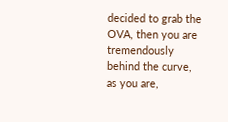decided to grab the OVA, then you are tremendously behind the curve, as you are,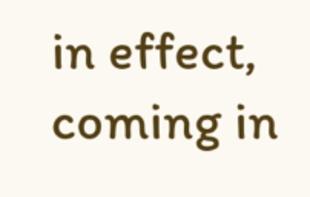in effect, coming in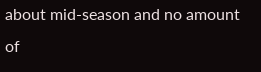about mid-season and no amount of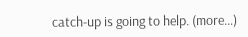catch-up is going to help. (more…)